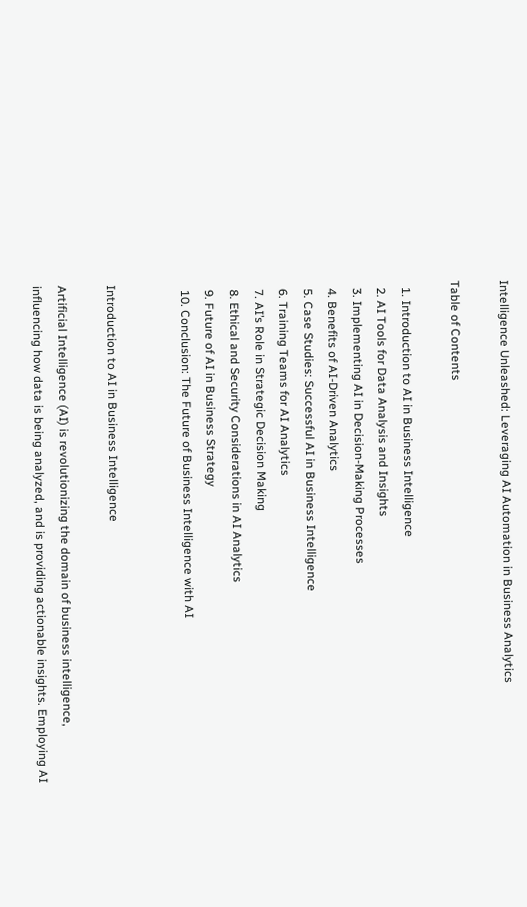Intelligence Unleashed: Leveraging AI Automation in Business Analytics

Table of Contents

  1. Introduction to AI in Business Intelligence
  2. AI Tools for Data Analysis and Insights
  3. Implementing AI in Decision-Making Processes
  4. Benefits of AI-Driven Analytics
  5. Case Studies: Successful AI in Business Intelligence
  6. Training Teams for AI Analytics
  7. AI’s Role in Strategic Decision Making
  8. Ethical and Security Considerations in AI Analytics
  9. Future of AI in Business Strategy
  10. Conclusion: The Future of Business Intelligence with AI


Introduction to AI in Business Intelligence

Artificial Intelligence (AI) is revolutionizing the domain of business intelligence, influencing how data is being analyzed, and is providing actionable insights. Employing AI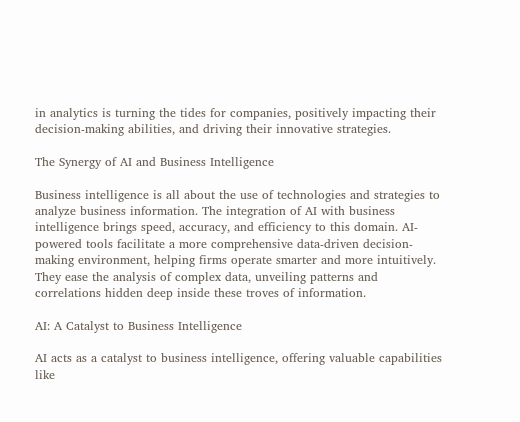in analytics is turning the tides for companies, positively impacting their decision-making abilities, and driving their innovative strategies.

The Synergy of AI and Business Intelligence

Business intelligence is all about the use of technologies and strategies to analyze business information. The integration of AI with business intelligence brings speed, accuracy, and efficiency to this domain. AI-powered tools facilitate a more comprehensive data-driven decision-making environment, helping firms operate smarter and more intuitively. They ease the analysis of complex data, unveiling patterns and correlations hidden deep inside these troves of information.

AI: A Catalyst to Business Intelligence

AI acts as a catalyst to business intelligence, offering valuable capabilities like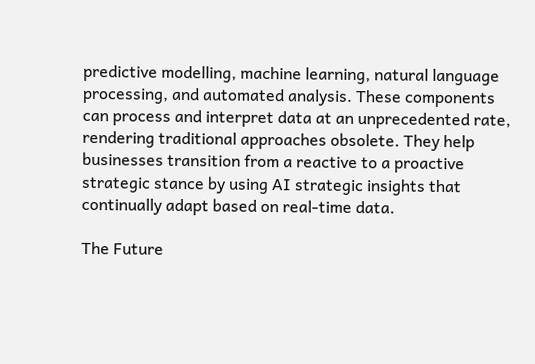predictive modelling, machine learning, natural language processing, and automated analysis. These components can process and interpret data at an unprecedented rate, rendering traditional approaches obsolete. They help businesses transition from a reactive to a proactive strategic stance by using AI strategic insights that continually adapt based on real-time data.

The Future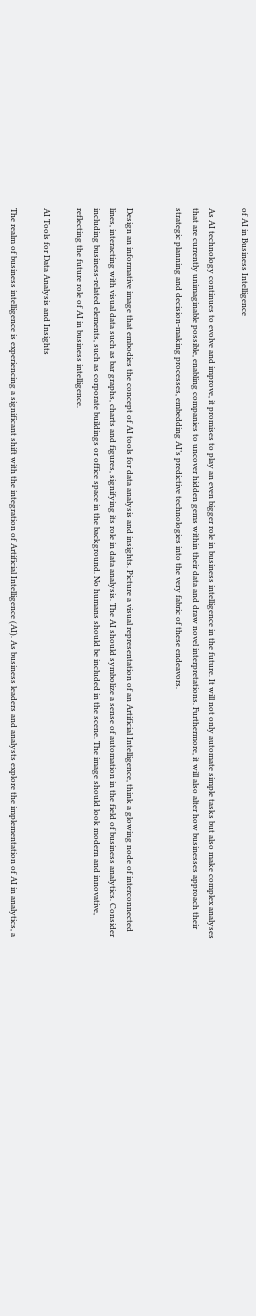of AI in Business Intelligence

As AI technology continues to evolve and improve, it promises to play an even bigger role in business intelligence in the future. It will not only automate simple tasks but also make complex analyses that are currently unimaginable possible, enabling companies to uncover hidden gems within their data and draw novel interpretations. Furthermore, it will also alter how businesses approach their strategic planning and decision-making processes, embedding AI’s predictive technologies into the very fabric of these endeavors.


Design an informative image that embodies the concept of AI tools for data analysis and insights. Picture a visual representation of an Artificial Intelligence, think a glowing node of interconnected lines, interacting with visual data such as bar graphs, charts and figures, signifying its role in data analysis. The AI should symbolize a sense of automation in the field of business analytics. Consider including business-related elements, such as corporate buildings or office space in the background. No humans should be included in the scene. The image should look modern and innovative, reflecting the future role of AI in business intelligence.

AI Tools for Data Analysis and Insights

The realm of business intelligence is experiencing a significant shift with the integration of Artificial Intelligence (AI). As business leaders and analysts explore the implementation of AI in analytics, a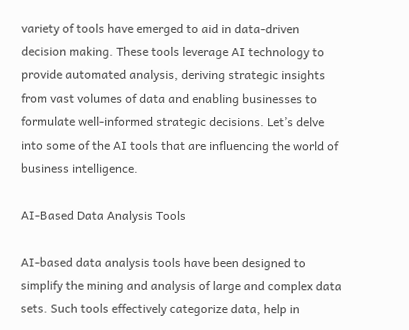variety of tools have emerged to aid in data-driven decision making. These tools leverage AI technology to provide automated analysis, deriving strategic insights from vast volumes of data and enabling businesses to formulate well-informed strategic decisions. Let’s delve into some of the AI tools that are influencing the world of business intelligence.

AI-Based Data Analysis Tools

AI-based data analysis tools have been designed to simplify the mining and analysis of large and complex data sets. Such tools effectively categorize data, help in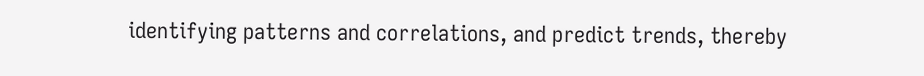identifying patterns and correlations, and predict trends, thereby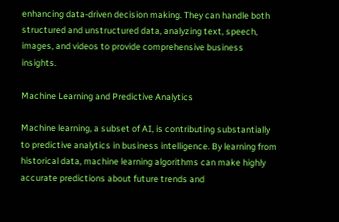enhancing data-driven decision making. They can handle both structured and unstructured data, analyzing text, speech, images, and videos to provide comprehensive business insights.

Machine Learning and Predictive Analytics

Machine learning, a subset of AI, is contributing substantially to predictive analytics in business intelligence. By learning from historical data, machine learning algorithms can make highly accurate predictions about future trends and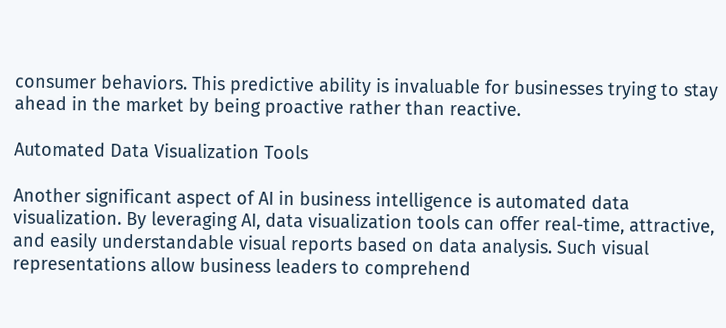consumer behaviors. This predictive ability is invaluable for businesses trying to stay ahead in the market by being proactive rather than reactive.

Automated Data Visualization Tools

Another significant aspect of AI in business intelligence is automated data visualization. By leveraging AI, data visualization tools can offer real-time, attractive, and easily understandable visual reports based on data analysis. Such visual representations allow business leaders to comprehend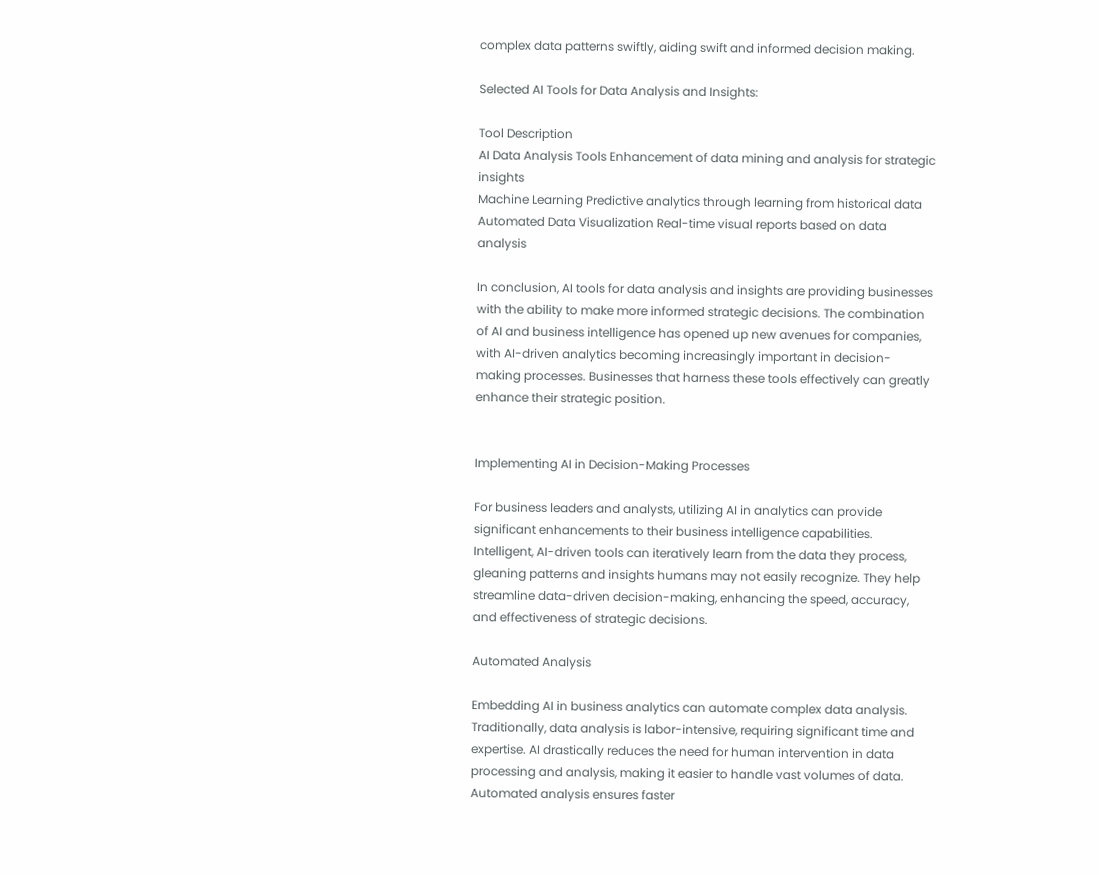complex data patterns swiftly, aiding swift and informed decision making.

Selected AI Tools for Data Analysis and Insights:

Tool Description
AI Data Analysis Tools Enhancement of data mining and analysis for strategic insights
Machine Learning Predictive analytics through learning from historical data
Automated Data Visualization Real-time visual reports based on data analysis

In conclusion, AI tools for data analysis and insights are providing businesses with the ability to make more informed strategic decisions. The combination of AI and business intelligence has opened up new avenues for companies, with AI-driven analytics becoming increasingly important in decision-making processes. Businesses that harness these tools effectively can greatly enhance their strategic position.


Implementing AI in Decision-Making Processes

For business leaders and analysts, utilizing AI in analytics can provide significant enhancements to their business intelligence capabilities. Intelligent, AI-driven tools can iteratively learn from the data they process, gleaning patterns and insights humans may not easily recognize. They help streamline data-driven decision-making, enhancing the speed, accuracy, and effectiveness of strategic decisions.

Automated Analysis

Embedding AI in business analytics can automate complex data analysis. Traditionally, data analysis is labor-intensive, requiring significant time and expertise. AI drastically reduces the need for human intervention in data processing and analysis, making it easier to handle vast volumes of data. Automated analysis ensures faster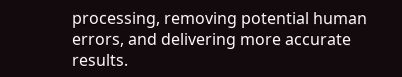processing, removing potential human errors, and delivering more accurate results.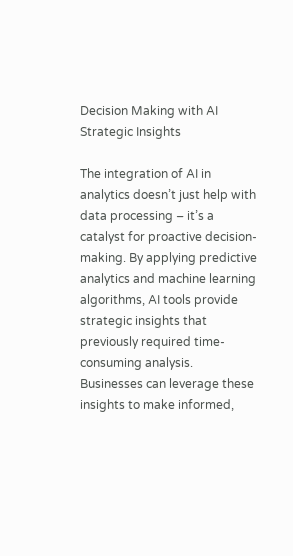Decision Making with AI Strategic Insights

The integration of AI in analytics doesn’t just help with data processing – it’s a catalyst for proactive decision-making. By applying predictive analytics and machine learning algorithms, AI tools provide strategic insights that previously required time-consuming analysis. Businesses can leverage these insights to make informed,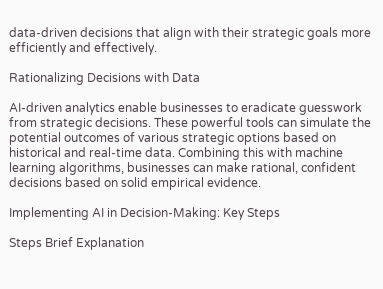data-driven decisions that align with their strategic goals more efficiently and effectively.

Rationalizing Decisions with Data

AI-driven analytics enable businesses to eradicate guesswork from strategic decisions. These powerful tools can simulate the potential outcomes of various strategic options based on historical and real-time data. Combining this with machine learning algorithms, businesses can make rational, confident decisions based on solid empirical evidence.

Implementing AI in Decision-Making: Key Steps

Steps Brief Explanation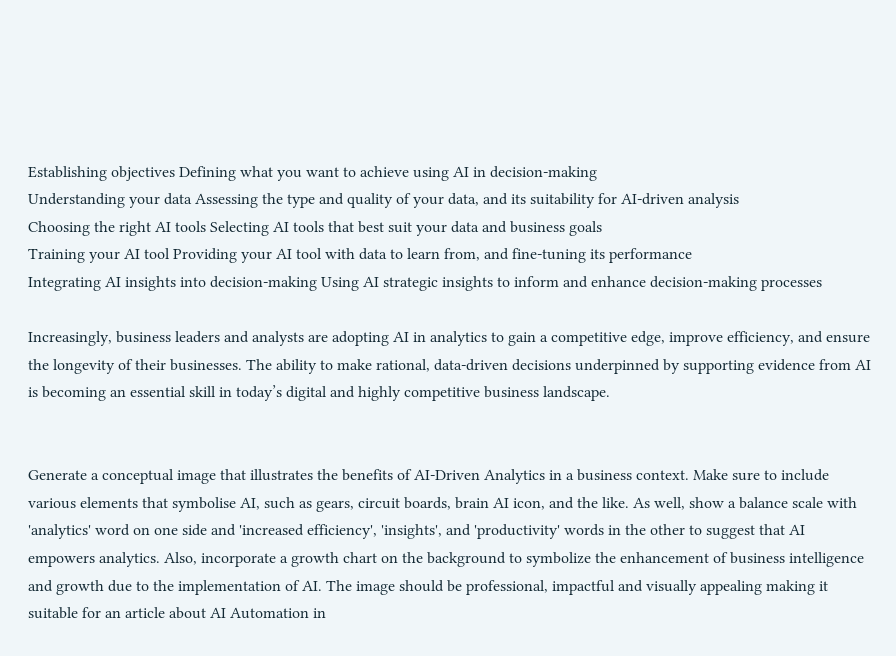Establishing objectives Defining what you want to achieve using AI in decision-making
Understanding your data Assessing the type and quality of your data, and its suitability for AI-driven analysis
Choosing the right AI tools Selecting AI tools that best suit your data and business goals
Training your AI tool Providing your AI tool with data to learn from, and fine-tuning its performance
Integrating AI insights into decision-making Using AI strategic insights to inform and enhance decision-making processes

Increasingly, business leaders and analysts are adopting AI in analytics to gain a competitive edge, improve efficiency, and ensure the longevity of their businesses. The ability to make rational, data-driven decisions underpinned by supporting evidence from AI is becoming an essential skill in today’s digital and highly competitive business landscape.


Generate a conceptual image that illustrates the benefits of AI-Driven Analytics in a business context. Make sure to include various elements that symbolise AI, such as gears, circuit boards, brain AI icon, and the like. As well, show a balance scale with 'analytics' word on one side and 'increased efficiency', 'insights', and 'productivity' words in the other to suggest that AI empowers analytics. Also, incorporate a growth chart on the background to symbolize the enhancement of business intelligence and growth due to the implementation of AI. The image should be professional, impactful and visually appealing making it suitable for an article about AI Automation in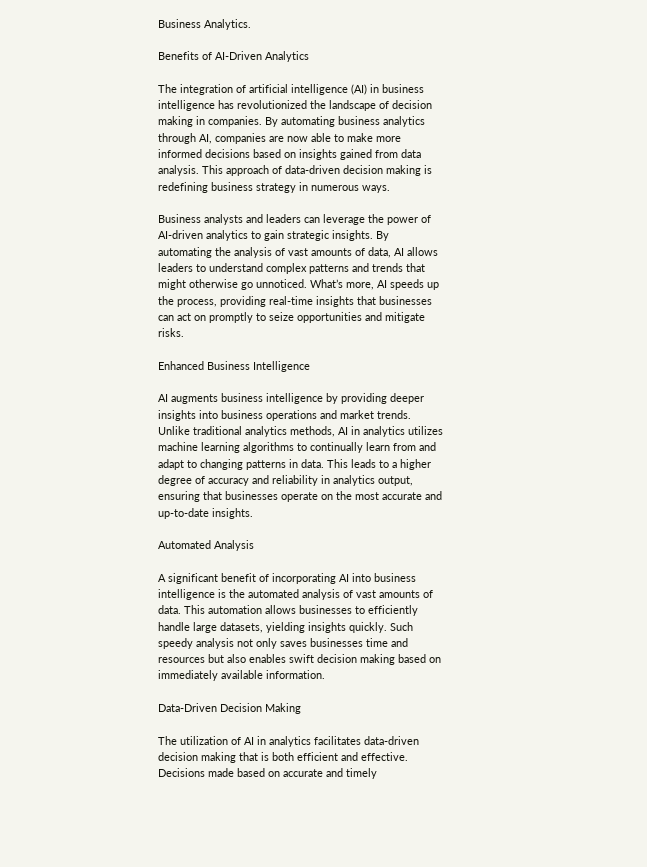Business Analytics.

Benefits of AI-Driven Analytics

The integration of artificial intelligence (AI) in business intelligence has revolutionized the landscape of decision making in companies. By automating business analytics through AI, companies are now able to make more informed decisions based on insights gained from data analysis. This approach of data-driven decision making is redefining business strategy in numerous ways.

Business analysts and leaders can leverage the power of AI-driven analytics to gain strategic insights. By automating the analysis of vast amounts of data, AI allows leaders to understand complex patterns and trends that might otherwise go unnoticed. What’s more, AI speeds up the process, providing real-time insights that businesses can act on promptly to seize opportunities and mitigate risks.

Enhanced Business Intelligence

AI augments business intelligence by providing deeper insights into business operations and market trends. Unlike traditional analytics methods, AI in analytics utilizes machine learning algorithms to continually learn from and adapt to changing patterns in data. This leads to a higher degree of accuracy and reliability in analytics output, ensuring that businesses operate on the most accurate and up-to-date insights.

Automated Analysis

A significant benefit of incorporating AI into business intelligence is the automated analysis of vast amounts of data. This automation allows businesses to efficiently handle large datasets, yielding insights quickly. Such speedy analysis not only saves businesses time and resources but also enables swift decision making based on immediately available information.

Data-Driven Decision Making

The utilization of AI in analytics facilitates data-driven decision making that is both efficient and effective. Decisions made based on accurate and timely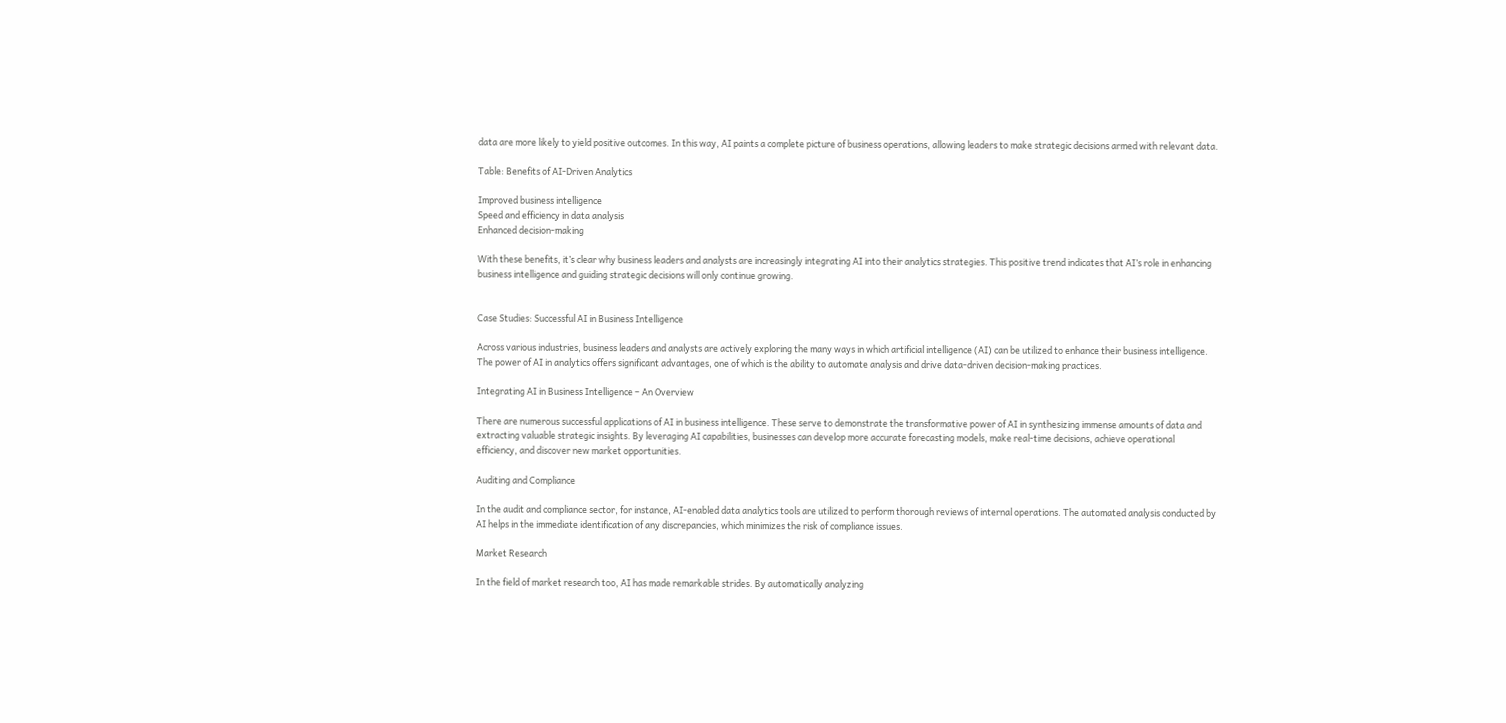data are more likely to yield positive outcomes. In this way, AI paints a complete picture of business operations, allowing leaders to make strategic decisions armed with relevant data.

Table: Benefits of AI-Driven Analytics

Improved business intelligence
Speed and efficiency in data analysis
Enhanced decision-making

With these benefits, it’s clear why business leaders and analysts are increasingly integrating AI into their analytics strategies. This positive trend indicates that AI’s role in enhancing business intelligence and guiding strategic decisions will only continue growing.


Case Studies: Successful AI in Business Intelligence

Across various industries, business leaders and analysts are actively exploring the many ways in which artificial intelligence (AI) can be utilized to enhance their business intelligence. The power of AI in analytics offers significant advantages, one of which is the ability to automate analysis and drive data-driven decision-making practices.

Integrating AI in Business Intelligence – An Overview

There are numerous successful applications of AI in business intelligence. These serve to demonstrate the transformative power of AI in synthesizing immense amounts of data and extracting valuable strategic insights. By leveraging AI capabilities, businesses can develop more accurate forecasting models, make real-time decisions, achieve operational efficiency, and discover new market opportunities.

Auditing and Compliance

In the audit and compliance sector, for instance, AI-enabled data analytics tools are utilized to perform thorough reviews of internal operations. The automated analysis conducted by AI helps in the immediate identification of any discrepancies, which minimizes the risk of compliance issues.

Market Research

In the field of market research too, AI has made remarkable strides. By automatically analyzing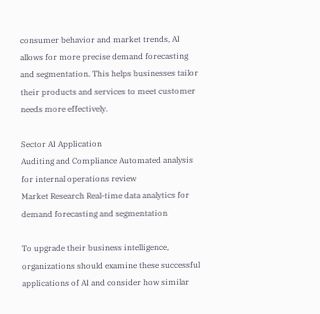consumer behavior and market trends, AI allows for more precise demand forecasting and segmentation. This helps businesses tailor their products and services to meet customer needs more effectively.

Sector AI Application
Auditing and Compliance Automated analysis for internal operations review
Market Research Real-time data analytics for demand forecasting and segmentation

To upgrade their business intelligence, organizations should examine these successful applications of AI and consider how similar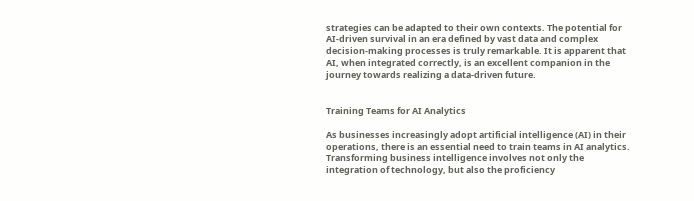strategies can be adapted to their own contexts. The potential for AI-driven survival in an era defined by vast data and complex decision-making processes is truly remarkable. It is apparent that AI, when integrated correctly, is an excellent companion in the journey towards realizing a data-driven future.


Training Teams for AI Analytics

As businesses increasingly adopt artificial intelligence (AI) in their operations, there is an essential need to train teams in AI analytics. Transforming business intelligence involves not only the integration of technology, but also the proficiency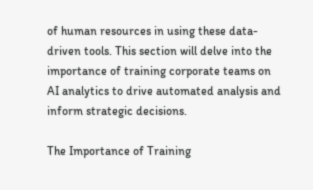of human resources in using these data-driven tools. This section will delve into the importance of training corporate teams on AI analytics to drive automated analysis and inform strategic decisions.

The Importance of Training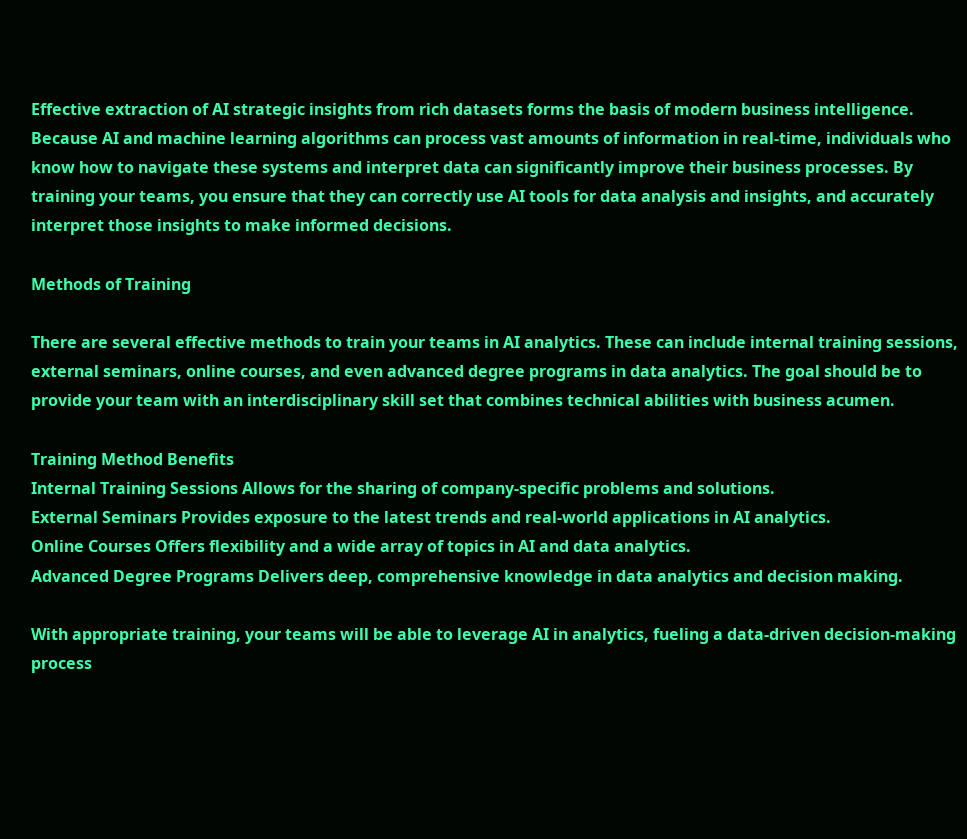Effective extraction of AI strategic insights from rich datasets forms the basis of modern business intelligence. Because AI and machine learning algorithms can process vast amounts of information in real-time, individuals who know how to navigate these systems and interpret data can significantly improve their business processes. By training your teams, you ensure that they can correctly use AI tools for data analysis and insights, and accurately interpret those insights to make informed decisions.

Methods of Training

There are several effective methods to train your teams in AI analytics. These can include internal training sessions, external seminars, online courses, and even advanced degree programs in data analytics. The goal should be to provide your team with an interdisciplinary skill set that combines technical abilities with business acumen.

Training Method Benefits
Internal Training Sessions Allows for the sharing of company-specific problems and solutions.
External Seminars Provides exposure to the latest trends and real-world applications in AI analytics.
Online Courses Offers flexibility and a wide array of topics in AI and data analytics.
Advanced Degree Programs Delivers deep, comprehensive knowledge in data analytics and decision making.

With appropriate training, your teams will be able to leverage AI in analytics, fueling a data-driven decision-making process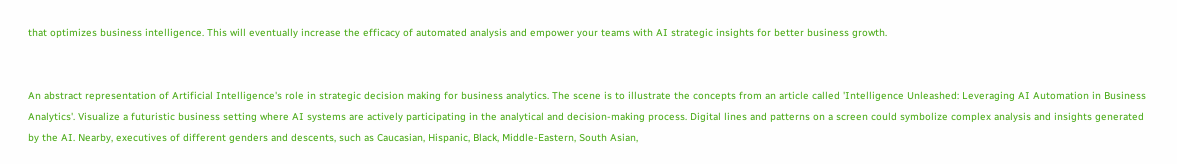that optimizes business intelligence. This will eventually increase the efficacy of automated analysis and empower your teams with AI strategic insights for better business growth.


An abstract representation of Artificial Intelligence's role in strategic decision making for business analytics. The scene is to illustrate the concepts from an article called 'Intelligence Unleashed: Leveraging AI Automation in Business Analytics'. Visualize a futuristic business setting where AI systems are actively participating in the analytical and decision-making process. Digital lines and patterns on a screen could symbolize complex analysis and insights generated by the AI. Nearby, executives of different genders and descents, such as Caucasian, Hispanic, Black, Middle-Eastern, South Asian,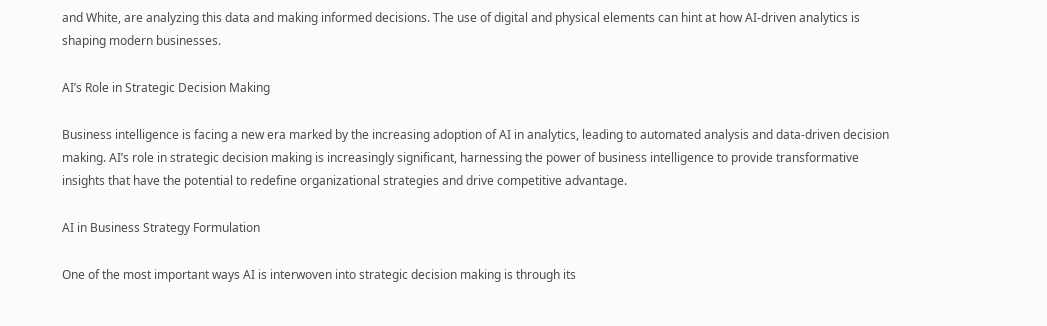and White, are analyzing this data and making informed decisions. The use of digital and physical elements can hint at how AI-driven analytics is shaping modern businesses.

AI’s Role in Strategic Decision Making

Business intelligence is facing a new era marked by the increasing adoption of AI in analytics, leading to automated analysis and data-driven decision making. AI’s role in strategic decision making is increasingly significant, harnessing the power of business intelligence to provide transformative insights that have the potential to redefine organizational strategies and drive competitive advantage.

AI in Business Strategy Formulation

One of the most important ways AI is interwoven into strategic decision making is through its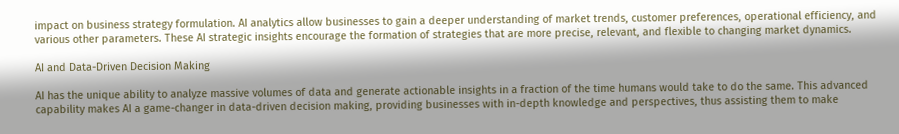impact on business strategy formulation. AI analytics allow businesses to gain a deeper understanding of market trends, customer preferences, operational efficiency, and various other parameters. These AI strategic insights encourage the formation of strategies that are more precise, relevant, and flexible to changing market dynamics.

AI and Data-Driven Decision Making

AI has the unique ability to analyze massive volumes of data and generate actionable insights in a fraction of the time humans would take to do the same. This advanced capability makes AI a game-changer in data-driven decision making, providing businesses with in-depth knowledge and perspectives, thus assisting them to make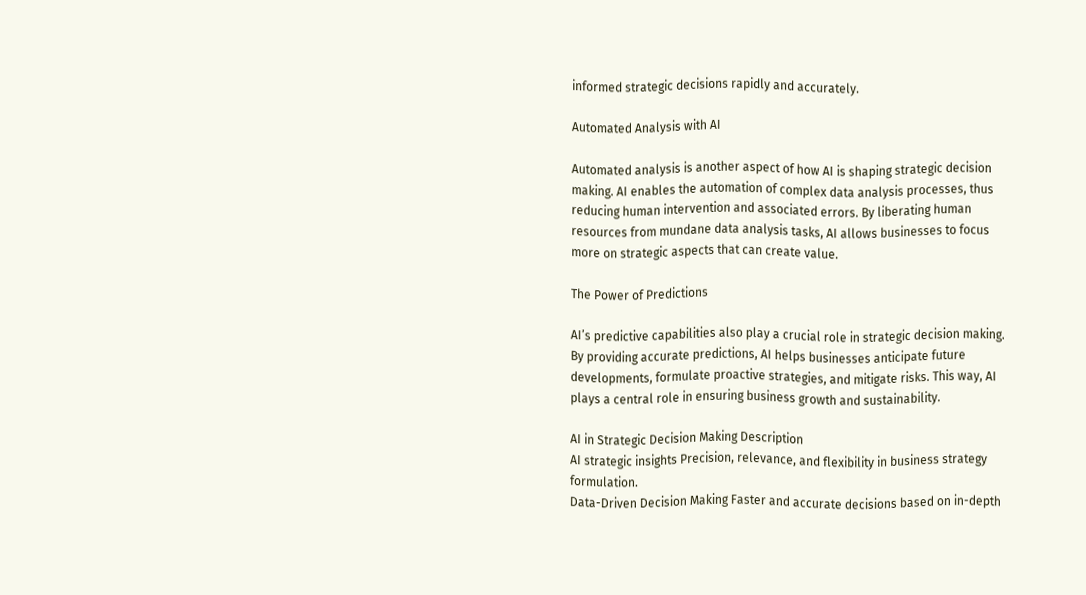informed strategic decisions rapidly and accurately.

Automated Analysis with AI

Automated analysis is another aspect of how AI is shaping strategic decision making. AI enables the automation of complex data analysis processes, thus reducing human intervention and associated errors. By liberating human resources from mundane data analysis tasks, AI allows businesses to focus more on strategic aspects that can create value.

The Power of Predictions

AI’s predictive capabilities also play a crucial role in strategic decision making. By providing accurate predictions, AI helps businesses anticipate future developments, formulate proactive strategies, and mitigate risks. This way, AI plays a central role in ensuring business growth and sustainability.

AI in Strategic Decision Making Description
AI strategic insights Precision, relevance, and flexibility in business strategy formulation.
Data-Driven Decision Making Faster and accurate decisions based on in-depth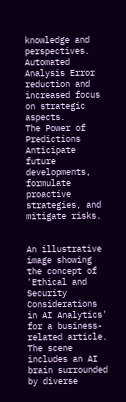knowledge and perspectives.
Automated Analysis Error reduction and increased focus on strategic aspects.
The Power of Predictions Anticipate future developments, formulate proactive strategies, and mitigate risks.


An illustrative image showing the concept of 'Ethical and Security Considerations in AI Analytics' for a business-related article. The scene includes an AI brain surrounded by diverse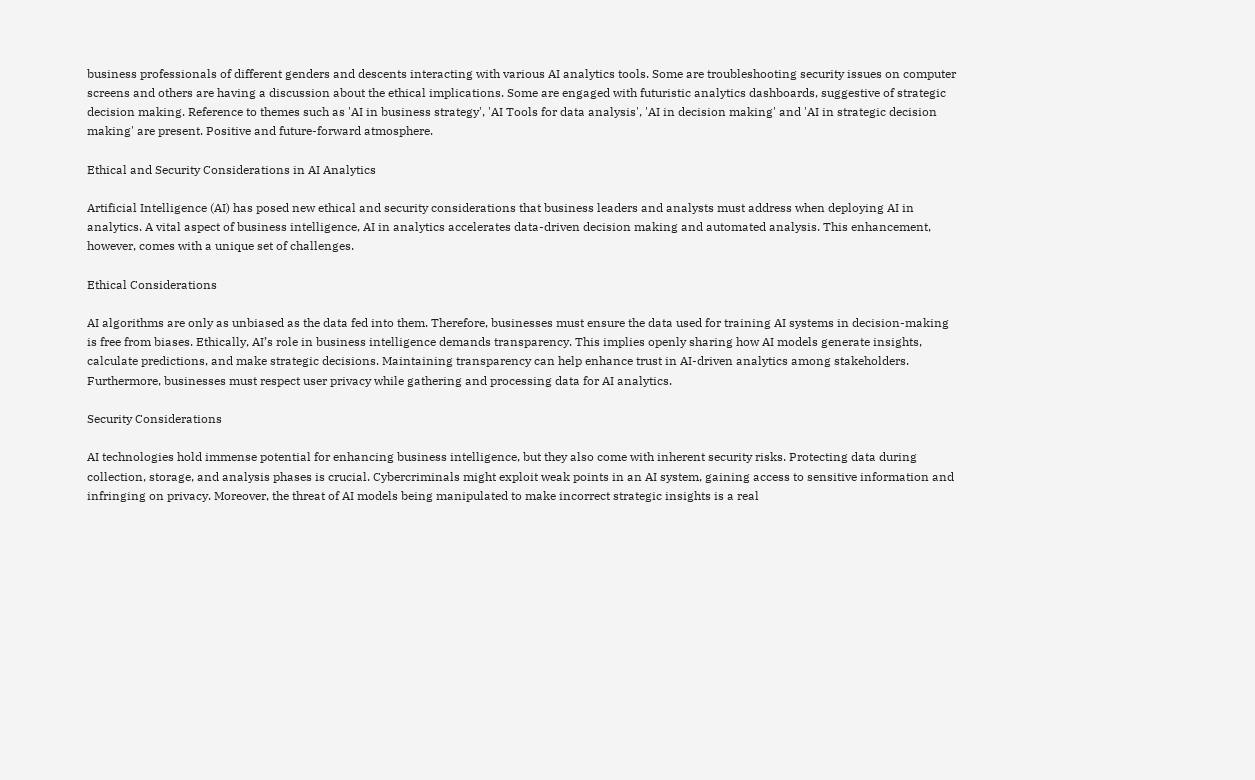business professionals of different genders and descents interacting with various AI analytics tools. Some are troubleshooting security issues on computer screens and others are having a discussion about the ethical implications. Some are engaged with futuristic analytics dashboards, suggestive of strategic decision making. Reference to themes such as 'AI in business strategy', 'AI Tools for data analysis', 'AI in decision making' and 'AI in strategic decision making' are present. Positive and future-forward atmosphere.

Ethical and Security Considerations in AI Analytics

Artificial Intelligence (AI) has posed new ethical and security considerations that business leaders and analysts must address when deploying AI in analytics. A vital aspect of business intelligence, AI in analytics accelerates data-driven decision making and automated analysis. This enhancement, however, comes with a unique set of challenges.

Ethical Considerations

AI algorithms are only as unbiased as the data fed into them. Therefore, businesses must ensure the data used for training AI systems in decision-making is free from biases. Ethically, AI’s role in business intelligence demands transparency. This implies openly sharing how AI models generate insights, calculate predictions, and make strategic decisions. Maintaining transparency can help enhance trust in AI-driven analytics among stakeholders. Furthermore, businesses must respect user privacy while gathering and processing data for AI analytics.

Security Considerations

AI technologies hold immense potential for enhancing business intelligence, but they also come with inherent security risks. Protecting data during collection, storage, and analysis phases is crucial. Cybercriminals might exploit weak points in an AI system, gaining access to sensitive information and infringing on privacy. Moreover, the threat of AI models being manipulated to make incorrect strategic insights is a real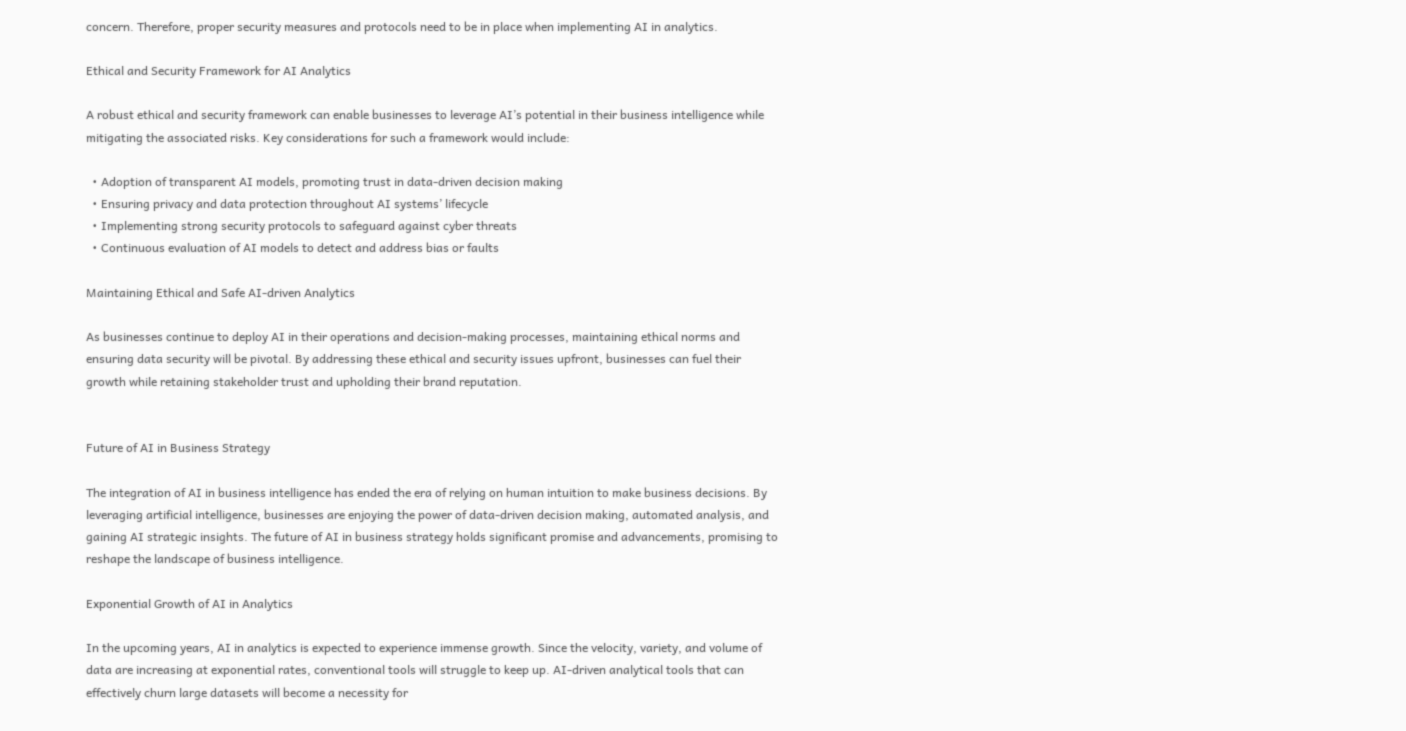concern. Therefore, proper security measures and protocols need to be in place when implementing AI in analytics.

Ethical and Security Framework for AI Analytics

A robust ethical and security framework can enable businesses to leverage AI’s potential in their business intelligence while mitigating the associated risks. Key considerations for such a framework would include:

  • Adoption of transparent AI models, promoting trust in data-driven decision making
  • Ensuring privacy and data protection throughout AI systems’ lifecycle
  • Implementing strong security protocols to safeguard against cyber threats
  • Continuous evaluation of AI models to detect and address bias or faults

Maintaining Ethical and Safe AI-driven Analytics

As businesses continue to deploy AI in their operations and decision-making processes, maintaining ethical norms and ensuring data security will be pivotal. By addressing these ethical and security issues upfront, businesses can fuel their growth while retaining stakeholder trust and upholding their brand reputation.


Future of AI in Business Strategy

The integration of AI in business intelligence has ended the era of relying on human intuition to make business decisions. By leveraging artificial intelligence, businesses are enjoying the power of data-driven decision making, automated analysis, and gaining AI strategic insights. The future of AI in business strategy holds significant promise and advancements, promising to reshape the landscape of business intelligence.

Exponential Growth of AI in Analytics

In the upcoming years, AI in analytics is expected to experience immense growth. Since the velocity, variety, and volume of data are increasing at exponential rates, conventional tools will struggle to keep up. AI-driven analytical tools that can effectively churn large datasets will become a necessity for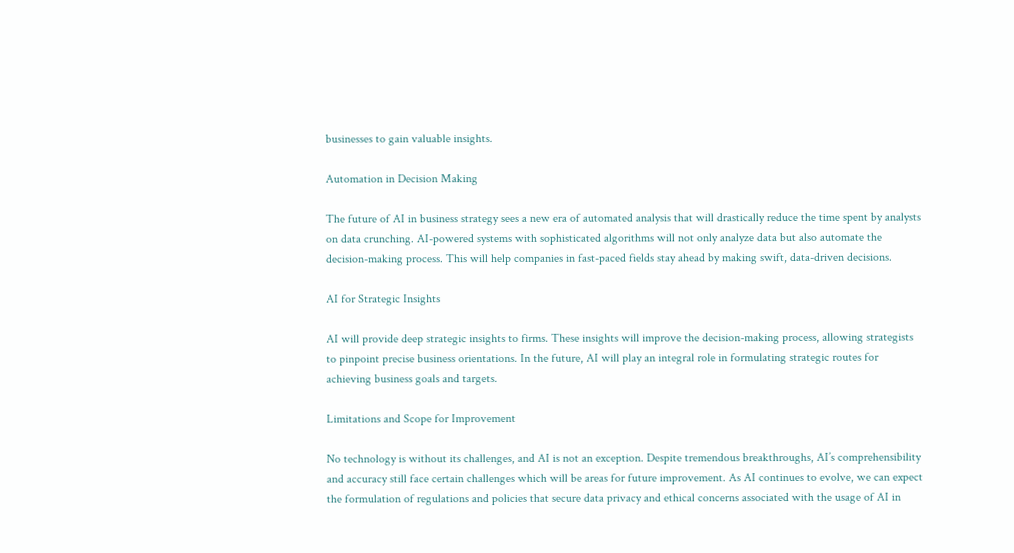businesses to gain valuable insights.

Automation in Decision Making

The future of AI in business strategy sees a new era of automated analysis that will drastically reduce the time spent by analysts on data crunching. AI-powered systems with sophisticated algorithms will not only analyze data but also automate the decision-making process. This will help companies in fast-paced fields stay ahead by making swift, data-driven decisions.

AI for Strategic Insights

AI will provide deep strategic insights to firms. These insights will improve the decision-making process, allowing strategists to pinpoint precise business orientations. In the future, AI will play an integral role in formulating strategic routes for achieving business goals and targets.

Limitations and Scope for Improvement

No technology is without its challenges, and AI is not an exception. Despite tremendous breakthroughs, AI’s comprehensibility and accuracy still face certain challenges which will be areas for future improvement. As AI continues to evolve, we can expect the formulation of regulations and policies that secure data privacy and ethical concerns associated with the usage of AI in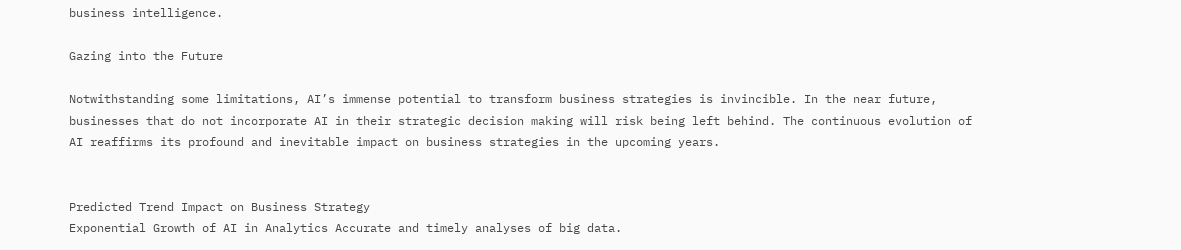business intelligence.

Gazing into the Future

Notwithstanding some limitations, AI’s immense potential to transform business strategies is invincible. In the near future, businesses that do not incorporate AI in their strategic decision making will risk being left behind. The continuous evolution of AI reaffirms its profound and inevitable impact on business strategies in the upcoming years.


Predicted Trend Impact on Business Strategy
Exponential Growth of AI in Analytics Accurate and timely analyses of big data.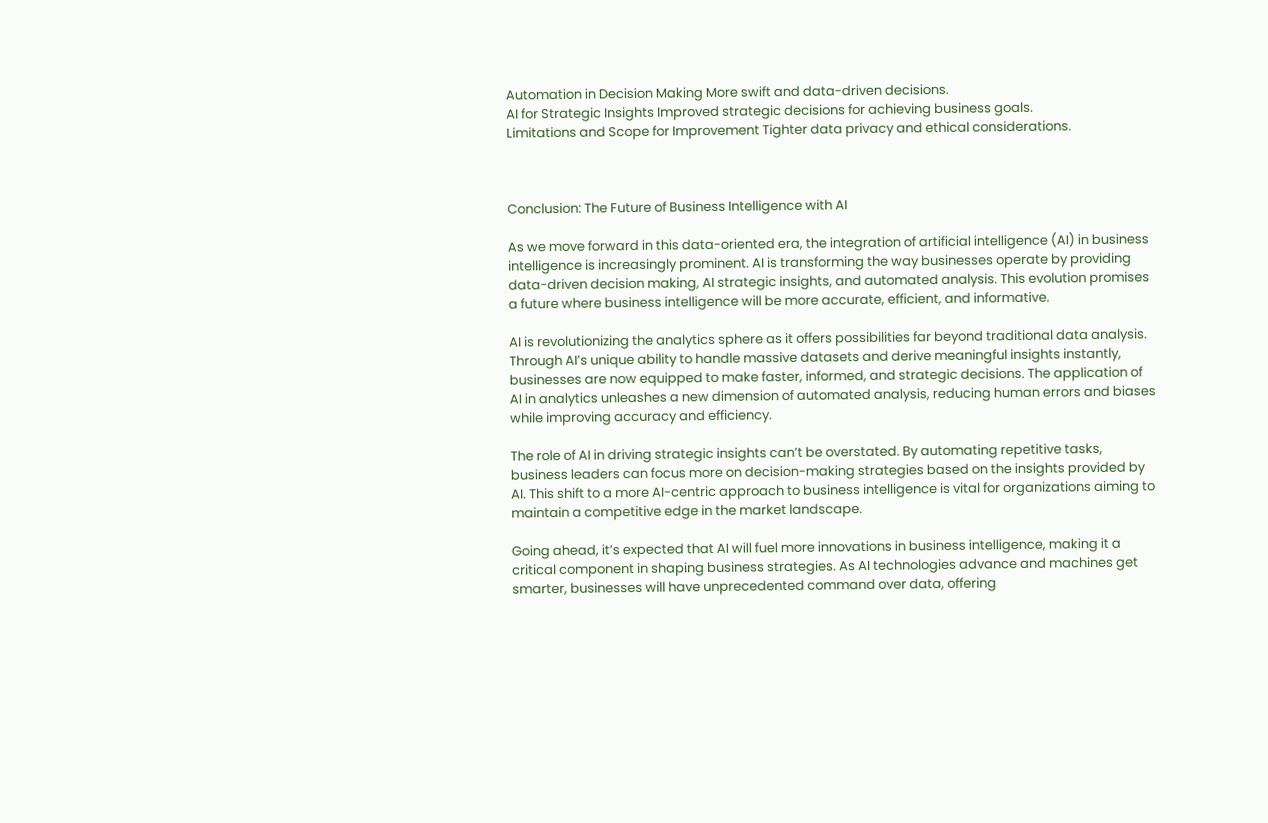Automation in Decision Making More swift and data-driven decisions.
AI for Strategic Insights Improved strategic decisions for achieving business goals.
Limitations and Scope for Improvement Tighter data privacy and ethical considerations.



Conclusion: The Future of Business Intelligence with AI

As we move forward in this data-oriented era, the integration of artificial intelligence (AI) in business intelligence is increasingly prominent. AI is transforming the way businesses operate by providing data-driven decision making, AI strategic insights, and automated analysis. This evolution promises a future where business intelligence will be more accurate, efficient, and informative.

AI is revolutionizing the analytics sphere as it offers possibilities far beyond traditional data analysis. Through AI’s unique ability to handle massive datasets and derive meaningful insights instantly, businesses are now equipped to make faster, informed, and strategic decisions. The application of AI in analytics unleashes a new dimension of automated analysis, reducing human errors and biases while improving accuracy and efficiency.

The role of AI in driving strategic insights can’t be overstated. By automating repetitive tasks, business leaders can focus more on decision-making strategies based on the insights provided by AI. This shift to a more AI-centric approach to business intelligence is vital for organizations aiming to maintain a competitive edge in the market landscape.

Going ahead, it’s expected that AI will fuel more innovations in business intelligence, making it a critical component in shaping business strategies. As AI technologies advance and machines get smarter, businesses will have unprecedented command over data, offering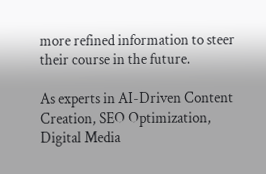more refined information to steer their course in the future.

As experts in AI-Driven Content Creation, SEO Optimization, Digital Media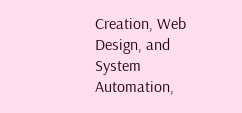Creation, Web Design, and System Automation,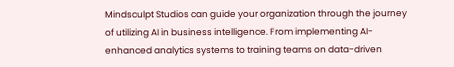Mindsculpt Studios can guide your organization through the journey of utilizing AI in business intelligence. From implementing AI-enhanced analytics systems to training teams on data-driven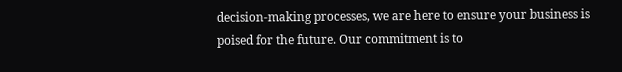decision-making processes, we are here to ensure your business is poised for the future. Our commitment is to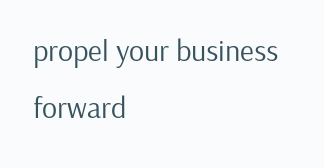propel your business forward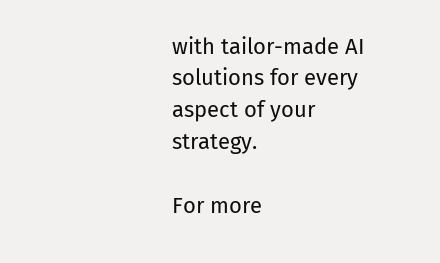with tailor-made AI solutions for every aspect of your strategy.

For more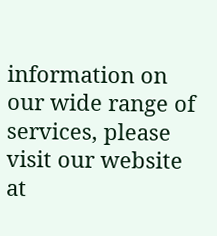information on our wide range of services, please visit our website at